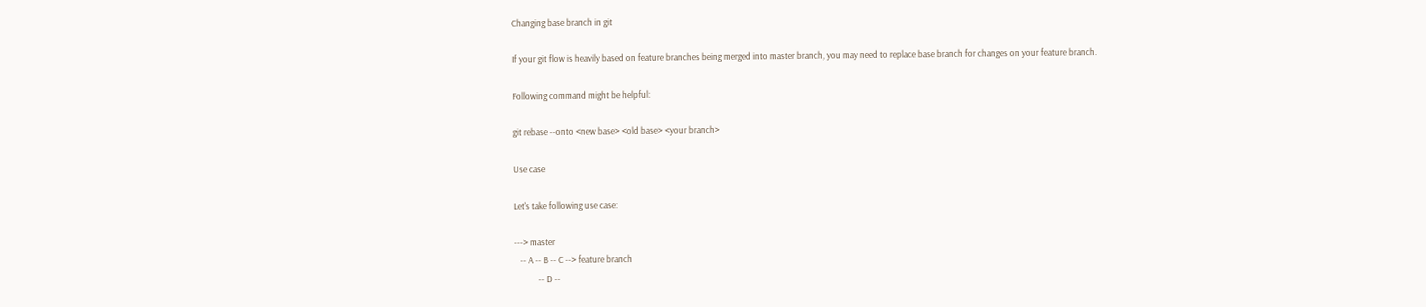Changing base branch in git

If your git flow is heavily based on feature branches being merged into master branch, you may need to replace base branch for changes on your feature branch.

Following command might be helpful:

git rebase --onto <new base> <old base> <your branch>

Use case

Let's take following use case:

---> master
   -- A -- B -- C --> feature branch
            -- D --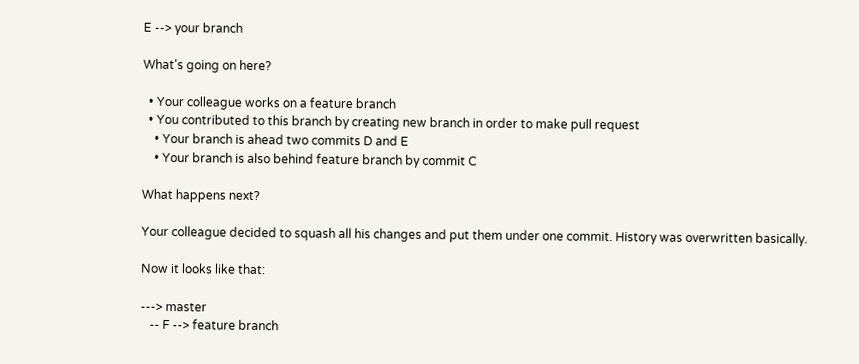E --> your branch

What's going on here?

  • Your colleague works on a feature branch
  • You contributed to this branch by creating new branch in order to make pull request
    • Your branch is ahead two commits D and E
    • Your branch is also behind feature branch by commit C

What happens next?

Your colleague decided to squash all his changes and put them under one commit. History was overwritten basically.

Now it looks like that:

---> master
   -- F --> feature branch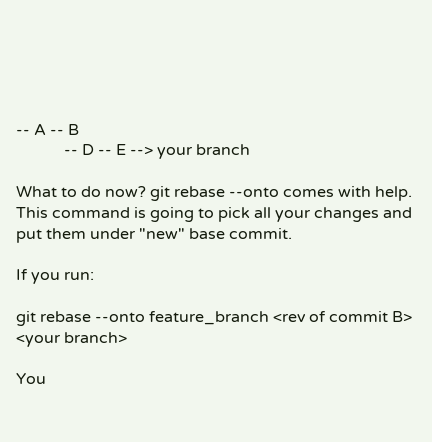-- A -- B
            -- D -- E --> your branch

What to do now? git rebase --onto comes with help. This command is going to pick all your changes and put them under "new" base commit.

If you run:

git rebase --onto feature_branch <rev of commit B> <your branch>

You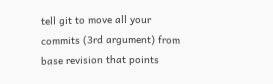tell git to move all your commits (3rd argument) from base revision that points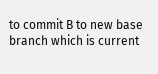to commit B to new base branch which is current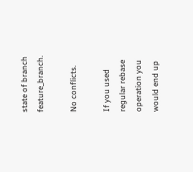state of branch feature_branch.

No conflicts.

If you used regular rebase operation you would end up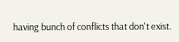having bunch of conflicts that don't exist.